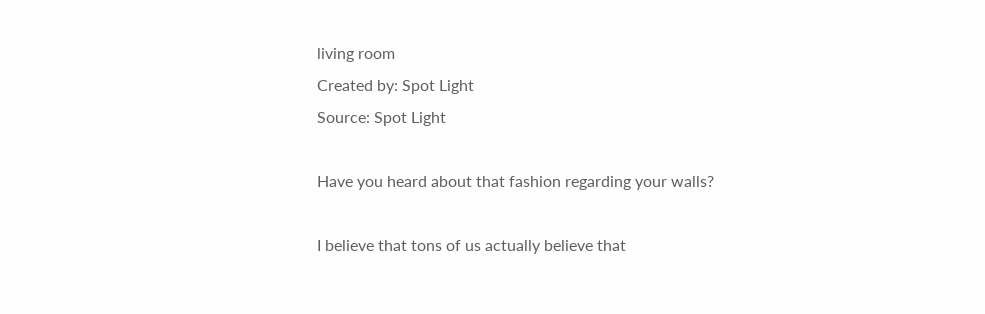living room
Created by: Spot Light
Source: Spot Light

Have you heard about that fashion regarding your walls?

I believe that tons of us actually believe that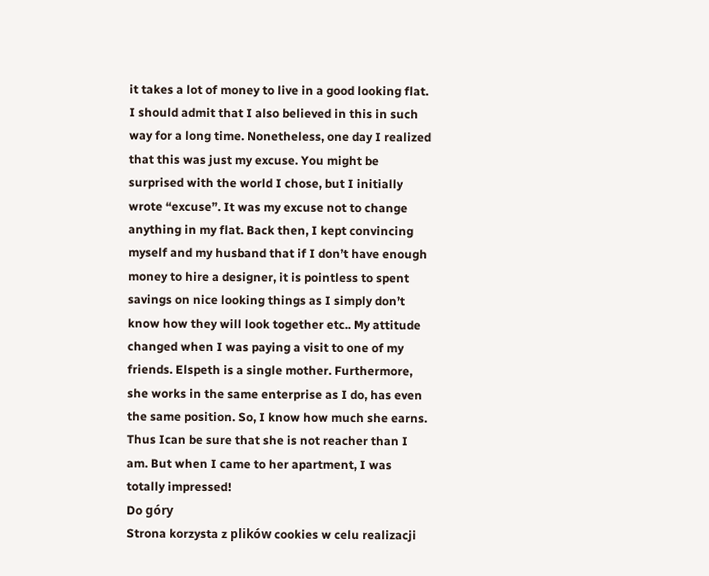it takes a lot of money to live in a good looking flat. I should admit that I also believed in this in such way for a long time. Nonetheless, one day I realized that this was just my excuse. You might be surprised with the world I chose, but I initially wrote “excuse”. It was my excuse not to change anything in my flat. Back then, I kept convincing myself and my husband that if I don’t have enough money to hire a designer, it is pointless to spent savings on nice looking things as I simply don’t know how they will look together etc.. My attitude changed when I was paying a visit to one of my friends. Elspeth is a single mother. Furthermore, she works in the same enterprise as I do, has even the same position. So, I know how much she earns. Thus Ican be sure that she is not reacher than I am. But when I came to her apartment, I was totally impressed!
Do góry
Strona korzysta z plików cookies w celu realizacji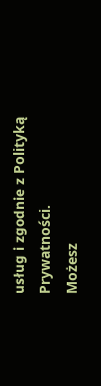usług i zgodnie z Polityką Prywatności.
Możesz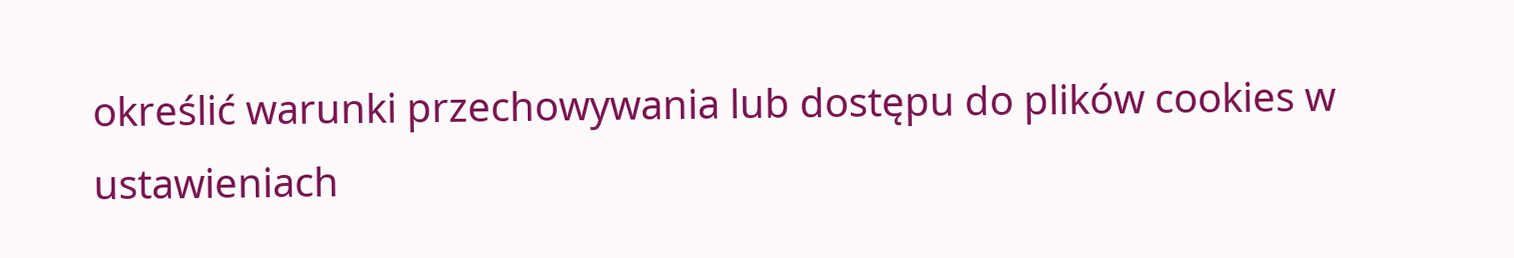określić warunki przechowywania lub dostępu do plików cookies w ustawieniach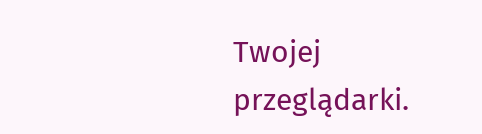Twojej przeglądarki.